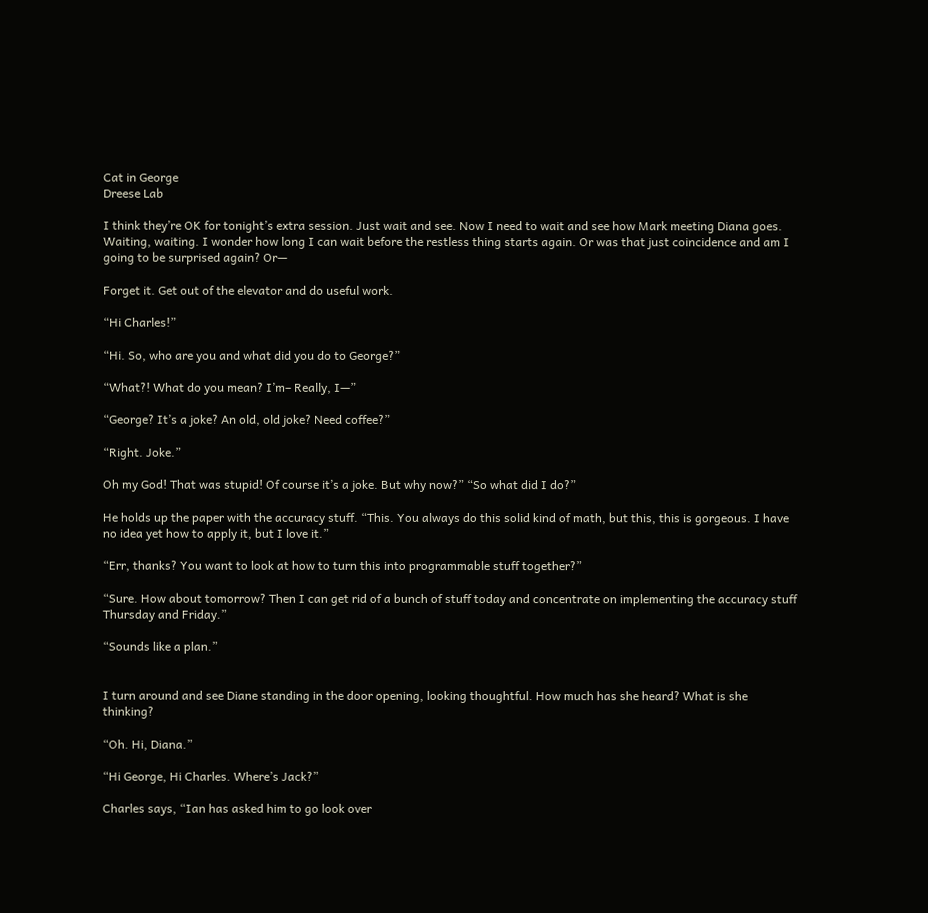Cat in George
Dreese Lab

I think they’re OK for tonight’s extra session. Just wait and see. Now I need to wait and see how Mark meeting Diana goes. Waiting, waiting. I wonder how long I can wait before the restless thing starts again. Or was that just coincidence and am I going to be surprised again? Or—

Forget it. Get out of the elevator and do useful work.

“Hi Charles!”

“Hi. So, who are you and what did you do to George?”

“What?! What do you mean? I’m– Really, I—”

“George? It’s a joke? An old, old joke? Need coffee?”

“Right. Joke.”

Oh my God! That was stupid! Of course it’s a joke. But why now?” “So what did I do?”

He holds up the paper with the accuracy stuff. “This. You always do this solid kind of math, but this, this is gorgeous. I have no idea yet how to apply it, but I love it.”

“Err, thanks? You want to look at how to turn this into programmable stuff together?”

“Sure. How about tomorrow? Then I can get rid of a bunch of stuff today and concentrate on implementing the accuracy stuff Thursday and Friday.”

“Sounds like a plan.”


I turn around and see Diane standing in the door opening, looking thoughtful. How much has she heard? What is she thinking?

“Oh. Hi, Diana.”

“Hi George, Hi Charles. Where’s Jack?”

Charles says, “Ian has asked him to go look over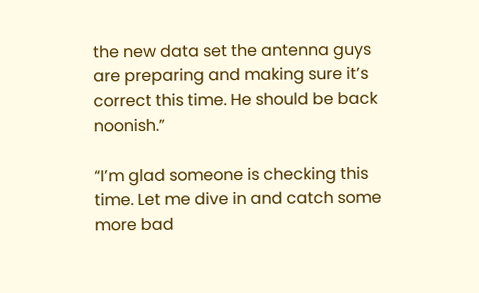the new data set the antenna guys are preparing and making sure it’s correct this time. He should be back noonish.”

“I’m glad someone is checking this time. Let me dive in and catch some more bad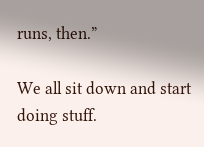runs, then.”

We all sit down and start doing stuff.